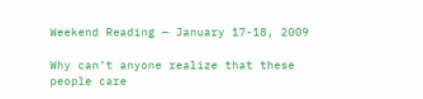Weekend Reading — January 17-18, 2009

Why can’t anyone realize that these people care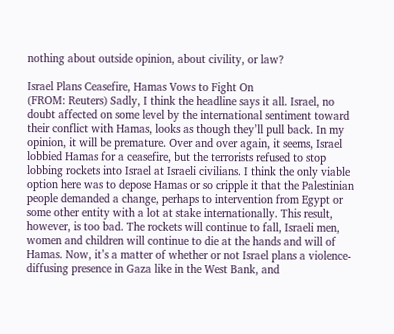nothing about outside opinion, about civility, or law?

Israel Plans Ceasefire, Hamas Vows to Fight On
(FROM: Reuters) Sadly, I think the headline says it all. Israel, no doubt affected on some level by the international sentiment toward their conflict with Hamas, looks as though they’ll pull back. In my opinion, it will be premature. Over and over again, it seems, Israel lobbied Hamas for a ceasefire, but the terrorists refused to stop lobbing rockets into Israel at Israeli civilians. I think the only viable option here was to depose Hamas or so cripple it that the Palestinian people demanded a change, perhaps to intervention from Egypt or some other entity with a lot at stake internationally. This result, however, is too bad. The rockets will continue to fall, Israeli men, women and children will continue to die at the hands and will of Hamas. Now, it’s a matter of whether or not Israel plans a violence-diffusing presence in Gaza like in the West Bank, and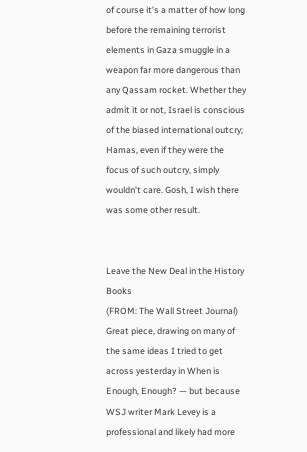of course it’s a matter of how long before the remaining terrorist elements in Gaza smuggle in a weapon far more dangerous than any Qassam rocket. Whether they admit it or not, Israel is conscious of the biased international outcry; Hamas, even if they were the focus of such outcry, simply wouldn’t care. Gosh, I wish there was some other result.


Leave the New Deal in the History Books
(FROM: The Wall Street Journal) Great piece, drawing on many of the same ideas I tried to get across yesterday in When is Enough, Enough? — but because WSJ writer Mark Levey is a professional and likely had more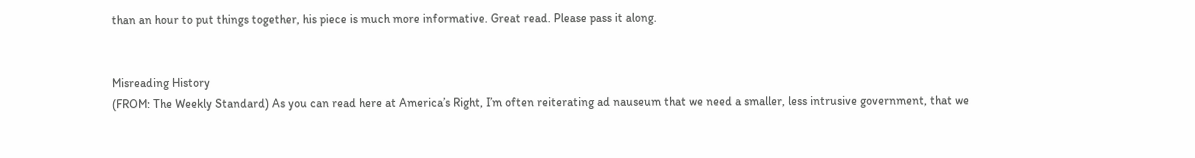than an hour to put things together, his piece is much more informative. Great read. Please pass it along.


Misreading History
(FROM: The Weekly Standard) As you can read here at America’s Right, I’m often reiterating ad nauseum that we need a smaller, less intrusive government, that we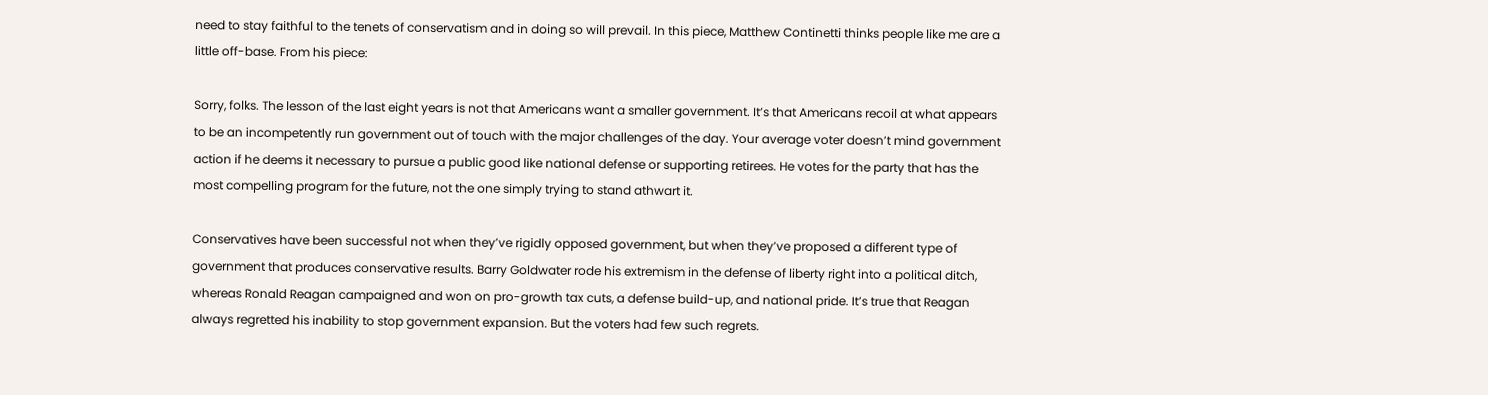need to stay faithful to the tenets of conservatism and in doing so will prevail. In this piece, Matthew Continetti thinks people like me are a little off-base. From his piece:

Sorry, folks. The lesson of the last eight years is not that Americans want a smaller government. It’s that Americans recoil at what appears to be an incompetently run government out of touch with the major challenges of the day. Your average voter doesn’t mind government action if he deems it necessary to pursue a public good like national defense or supporting retirees. He votes for the party that has the most compelling program for the future, not the one simply trying to stand athwart it.

Conservatives have been successful not when they’ve rigidly opposed government, but when they’ve proposed a different type of government that produces conservative results. Barry Goldwater rode his extremism in the defense of liberty right into a political ditch, whereas Ronald Reagan campaigned and won on pro-growth tax cuts, a defense build-up, and national pride. It’s true that Reagan always regretted his inability to stop government expansion. But the voters had few such regrets.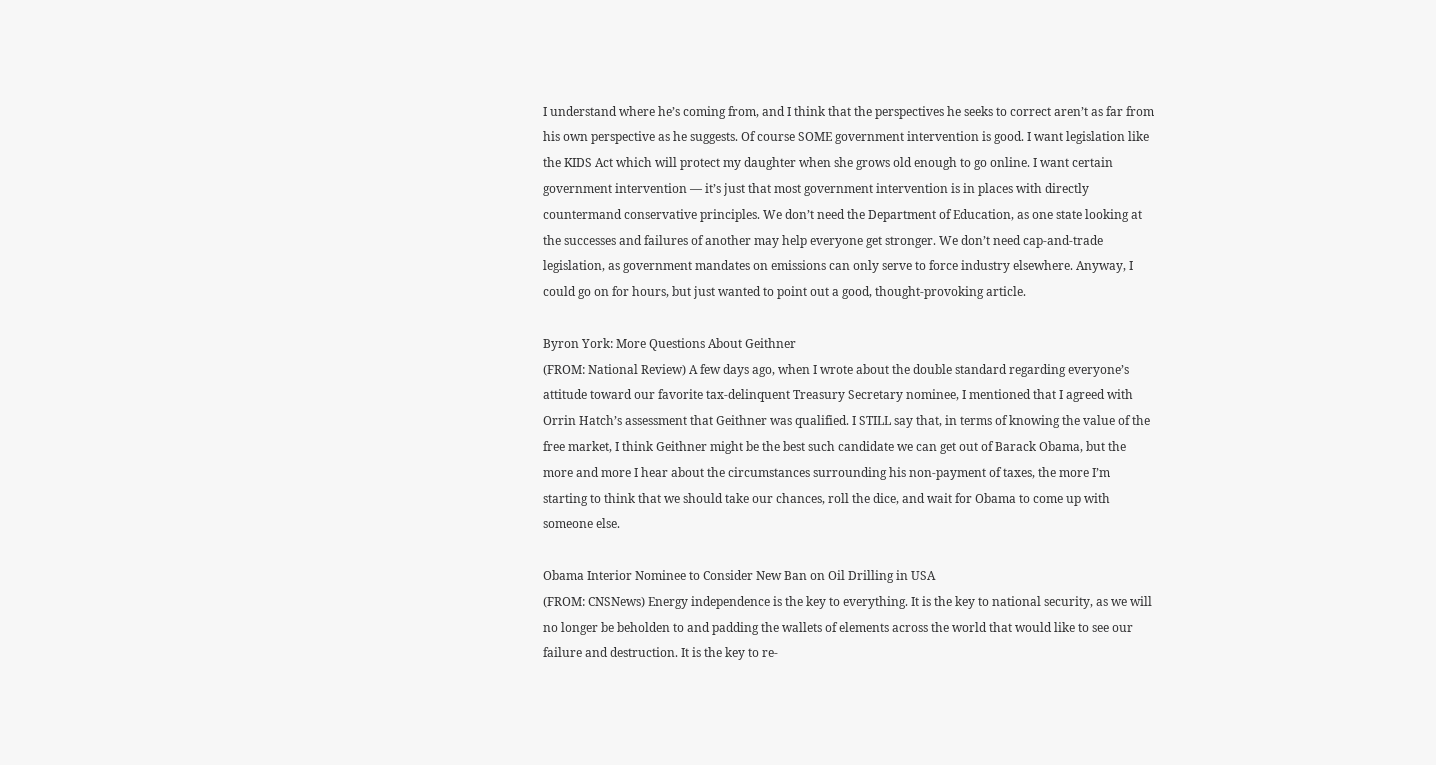I understand where he’s coming from, and I think that the perspectives he seeks to correct aren’t as far from his own perspective as he suggests. Of course SOME government intervention is good. I want legislation like the KIDS Act which will protect my daughter when she grows old enough to go online. I want certain government intervention — it’s just that most government intervention is in places with directly countermand conservative principles. We don’t need the Department of Education, as one state looking at the successes and failures of another may help everyone get stronger. We don’t need cap-and-trade legislation, as government mandates on emissions can only serve to force industry elsewhere. Anyway, I could go on for hours, but just wanted to point out a good, thought-provoking article.

Byron York: More Questions About Geithner
(FROM: National Review) A few days ago, when I wrote about the double standard regarding everyone’s attitude toward our favorite tax-delinquent Treasury Secretary nominee, I mentioned that I agreed with Orrin Hatch’s assessment that Geithner was qualified. I STILL say that, in terms of knowing the value of the free market, I think Geithner might be the best such candidate we can get out of Barack Obama, but the more and more I hear about the circumstances surrounding his non-payment of taxes, the more I’m starting to think that we should take our chances, roll the dice, and wait for Obama to come up with someone else.

Obama Interior Nominee to Consider New Ban on Oil Drilling in USA
(FROM: CNSNews) Energy independence is the key to everything. It is the key to national security, as we will no longer be beholden to and padding the wallets of elements across the world that would like to see our failure and destruction. It is the key to re-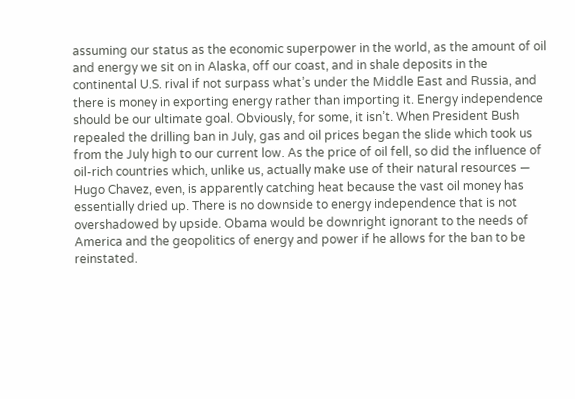assuming our status as the economic superpower in the world, as the amount of oil and energy we sit on in Alaska, off our coast, and in shale deposits in the continental U.S. rival if not surpass what’s under the Middle East and Russia, and there is money in exporting energy rather than importing it. Energy independence should be our ultimate goal. Obviously, for some, it isn’t. When President Bush repealed the drilling ban in July, gas and oil prices began the slide which took us from the July high to our current low. As the price of oil fell, so did the influence of oil-rich countries which, unlike us, actually make use of their natural resources — Hugo Chavez, even, is apparently catching heat because the vast oil money has essentially dried up. There is no downside to energy independence that is not overshadowed by upside. Obama would be downright ignorant to the needs of America and the geopolitics of energy and power if he allows for the ban to be reinstated.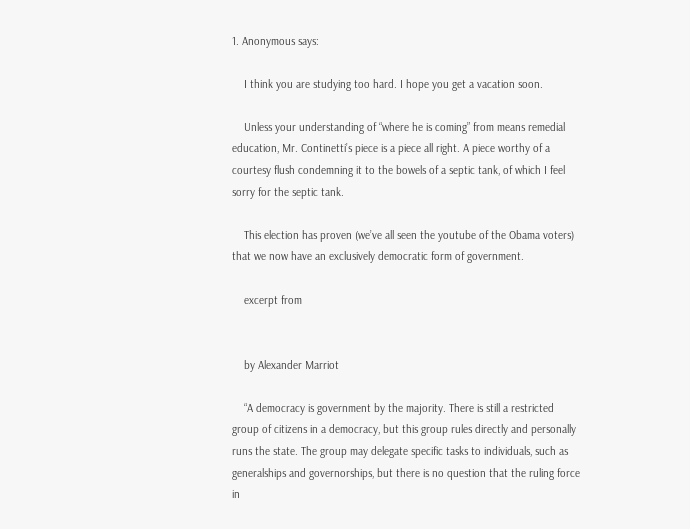1. Anonymous says:

    I think you are studying too hard. I hope you get a vacation soon.

    Unless your understanding of “where he is coming” from means remedial education, Mr. Continetti’s piece is a piece all right. A piece worthy of a courtesy flush condemning it to the bowels of a septic tank, of which I feel sorry for the septic tank.

    This election has proven (we’ve all seen the youtube of the Obama voters) that we now have an exclusively democratic form of government.

    excerpt from


    by Alexander Marriot

    “A democracy is government by the majority. There is still a restricted group of citizens in a democracy, but this group rules directly and personally runs the state. The group may delegate specific tasks to individuals, such as generalships and governorships, but there is no question that the ruling force in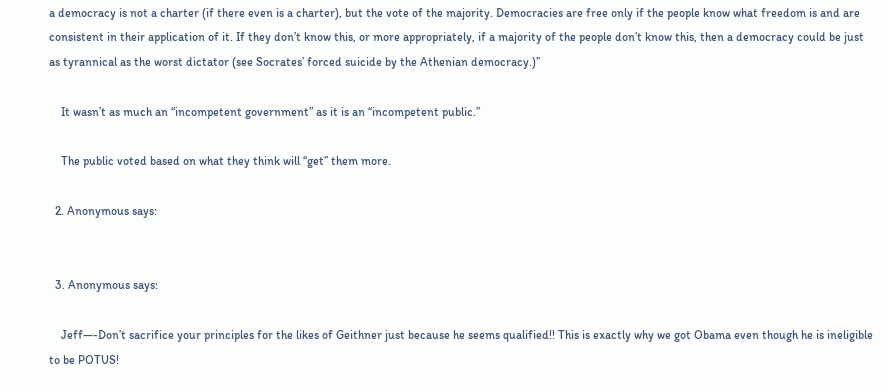a democracy is not a charter (if there even is a charter), but the vote of the majority. Democracies are free only if the people know what freedom is and are consistent in their application of it. If they don’t know this, or more appropriately, if a majority of the people don’t know this, then a democracy could be just as tyrannical as the worst dictator (see Socrates’ forced suicide by the Athenian democracy.)”

    It wasn’t as much an “incompetent government” as it is an “incompetent public.”

    The public voted based on what they think will “get” them more.

  2. Anonymous says:


  3. Anonymous says:

    Jeff—-Don’t sacrifice your principles for the likes of Geithner just because he seems qualified!! This is exactly why we got Obama even though he is ineligible to be POTUS!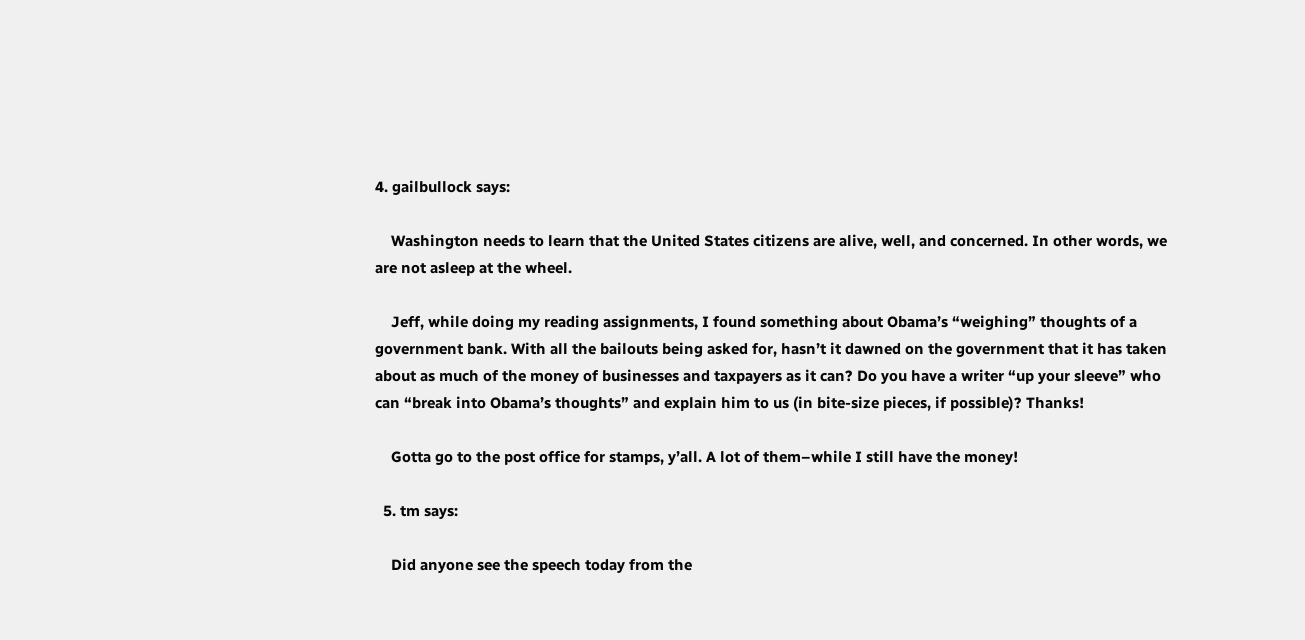4. gailbullock says:

    Washington needs to learn that the United States citizens are alive, well, and concerned. In other words, we are not asleep at the wheel.

    Jeff, while doing my reading assignments, I found something about Obama’s “weighing” thoughts of a government bank. With all the bailouts being asked for, hasn’t it dawned on the government that it has taken about as much of the money of businesses and taxpayers as it can? Do you have a writer “up your sleeve” who can “break into Obama’s thoughts” and explain him to us (in bite-size pieces, if possible)? Thanks!

    Gotta go to the post office for stamps, y’all. A lot of them–while I still have the money!

  5. tm says:

    Did anyone see the speech today from the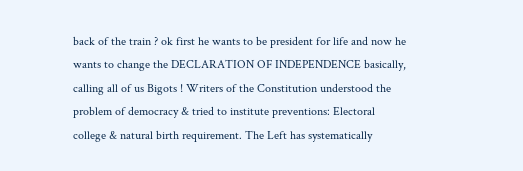back of the train ? ok first he wants to be president for life and now he wants to change the DECLARATION OF INDEPENDENCE basically, calling all of us Bigots ! Writers of the Constitution understood the problem of democracy & tried to institute preventions: Electoral college & natural birth requirement. The Left has systematically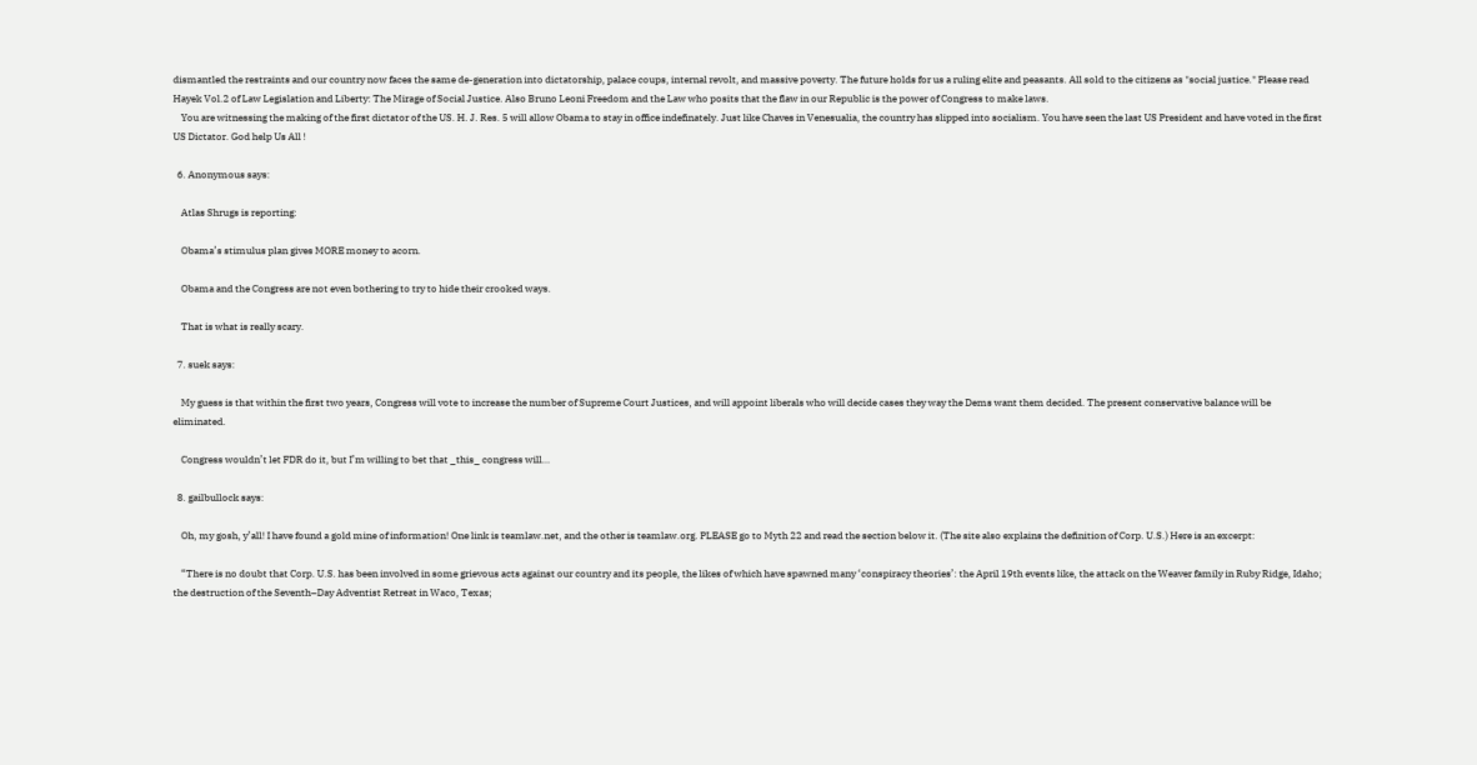dismantled the restraints and our country now faces the same de-generation into dictatorship, palace coups, internal revolt, and massive poverty. The future holds for us a ruling elite and peasants. All sold to the citizens as "social justice." Please read Hayek Vol.2 of Law Legislation and Liberty: The Mirage of Social Justice. Also Bruno Leoni Freedom and the Law who posits that the flaw in our Republic is the power of Congress to make laws.
    You are witnessing the making of the first dictator of the US. H. J. Res. 5 will allow Obama to stay in office indefinately. Just like Chaves in Venesualia, the country has slipped into socialism. You have seen the last US President and have voted in the first US Dictator. God help Us All !

  6. Anonymous says:

    Atlas Shrugs is reporting:

    Obama’s stimulus plan gives MORE money to acorn.

    Obama and the Congress are not even bothering to try to hide their crooked ways.

    That is what is really scary.

  7. suek says:

    My guess is that within the first two years, Congress will vote to increase the number of Supreme Court Justices, and will appoint liberals who will decide cases they way the Dems want them decided. The present conservative balance will be eliminated.

    Congress wouldn’t let FDR do it, but I’m willing to bet that _this_ congress will…

  8. gailbullock says:

    Oh, my gosh, y’all! I have found a gold mine of information! One link is teamlaw.net, and the other is teamlaw.org. PLEASE go to Myth 22 and read the section below it. (The site also explains the definition of Corp. U.S.) Here is an excerpt:

    “There is no doubt that Corp. U.S. has been involved in some grievous acts against our country and its people, the likes of which have spawned many ‘conspiracy theories’: the April 19th events like, the attack on the Weaver family in Ruby Ridge, Idaho; the destruction of the Seventh–Day Adventist Retreat in Waco, Texas;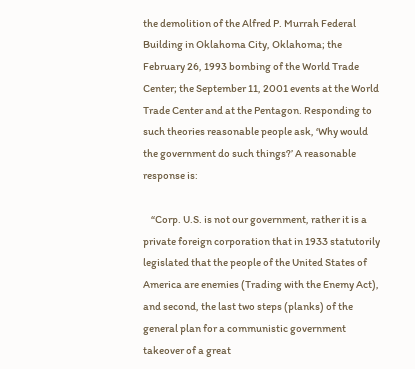the demolition of the Alfred P. Murrah Federal Building in Oklahoma City, Oklahoma; the February 26, 1993 bombing of the World Trade Center; the September 11, 2001 events at the World Trade Center and at the Pentagon. Responding to such theories reasonable people ask, ‘Why would the government do such things?’ A reasonable response is:

    “Corp. U.S. is not our government, rather it is a private foreign corporation that in 1933 statutorily legislated that the people of the United States of America are enemies (Trading with the Enemy Act), and second, the last two steps (planks) of the general plan for a communistic government takeover of a great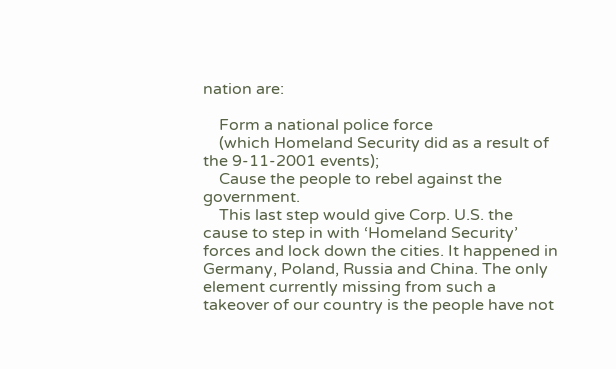nation are:

    Form a national police force
    (which Homeland Security did as a result of the 9-11-2001 events);
    Cause the people to rebel against the government.
    This last step would give Corp. U.S. the cause to step in with ‘Homeland Security’ forces and lock down the cities. It happened in Germany, Poland, Russia and China. The only element currently missing from such a takeover of our country is the people have not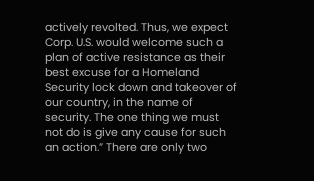actively revolted. Thus, we expect Corp. U.S. would welcome such a plan of active resistance as their best excuse for a Homeland Security lock down and takeover of our country, in the name of security. The one thing we must not do is give any cause for such an action.” There are only two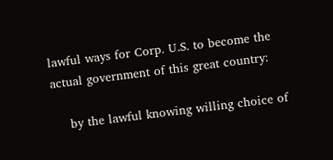lawful ways for Corp. U.S. to become the actual government of this great country:

    by the lawful knowing willing choice of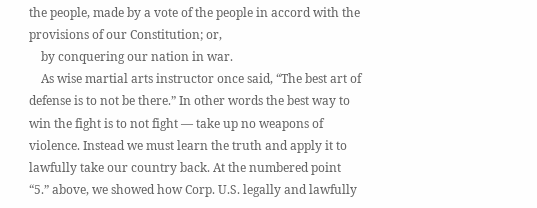the people, made by a vote of the people in accord with the provisions of our Constitution; or,
    by conquering our nation in war.
    As wise martial arts instructor once said, “The best art of defense is to not be there.” In other words the best way to win the fight is to not fight — take up no weapons of violence. Instead we must learn the truth and apply it to lawfully take our country back. At the numbered point “5.” above, we showed how Corp. U.S. legally and lawfully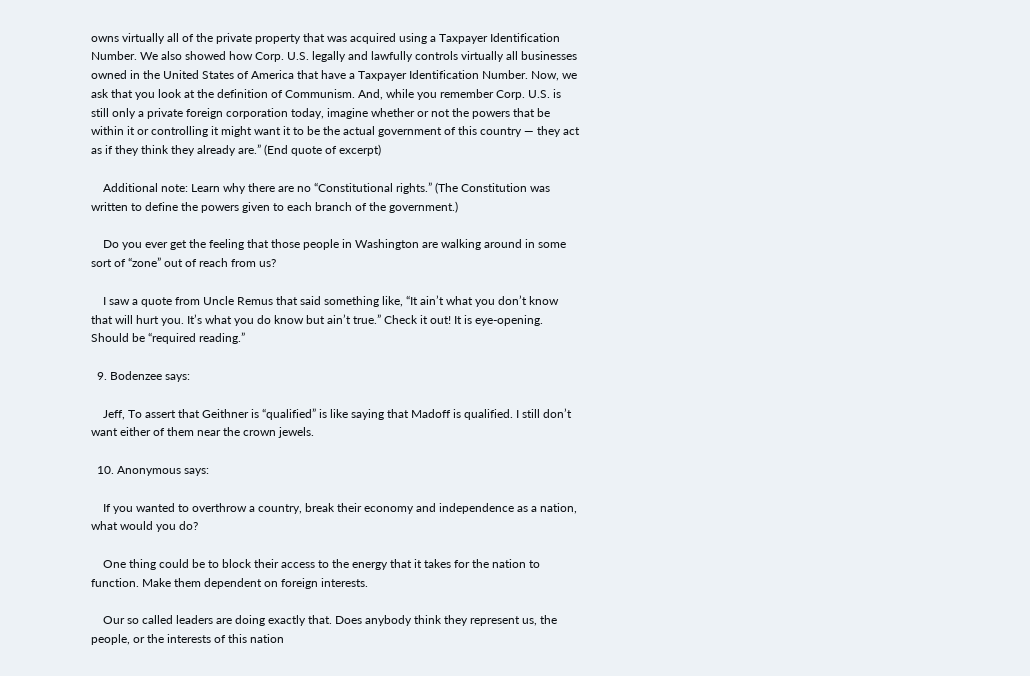owns virtually all of the private property that was acquired using a Taxpayer Identification Number. We also showed how Corp. U.S. legally and lawfully controls virtually all businesses owned in the United States of America that have a Taxpayer Identification Number. Now, we ask that you look at the definition of Communism. And, while you remember Corp. U.S. is still only a private foreign corporation today, imagine whether or not the powers that be within it or controlling it might want it to be the actual government of this country — they act as if they think they already are.” (End quote of excerpt)

    Additional note: Learn why there are no “Constitutional rights.” (The Constitution was written to define the powers given to each branch of the government.)

    Do you ever get the feeling that those people in Washington are walking around in some sort of “zone” out of reach from us?

    I saw a quote from Uncle Remus that said something like, “It ain’t what you don’t know that will hurt you. It’s what you do know but ain’t true.” Check it out! It is eye-opening. Should be “required reading.”

  9. Bodenzee says:

    Jeff, To assert that Geithner is “qualified” is like saying that Madoff is qualified. I still don’t want either of them near the crown jewels.

  10. Anonymous says:

    If you wanted to overthrow a country, break their economy and independence as a nation, what would you do?

    One thing could be to block their access to the energy that it takes for the nation to function. Make them dependent on foreign interests.

    Our so called leaders are doing exactly that. Does anybody think they represent us, the people, or the interests of this nation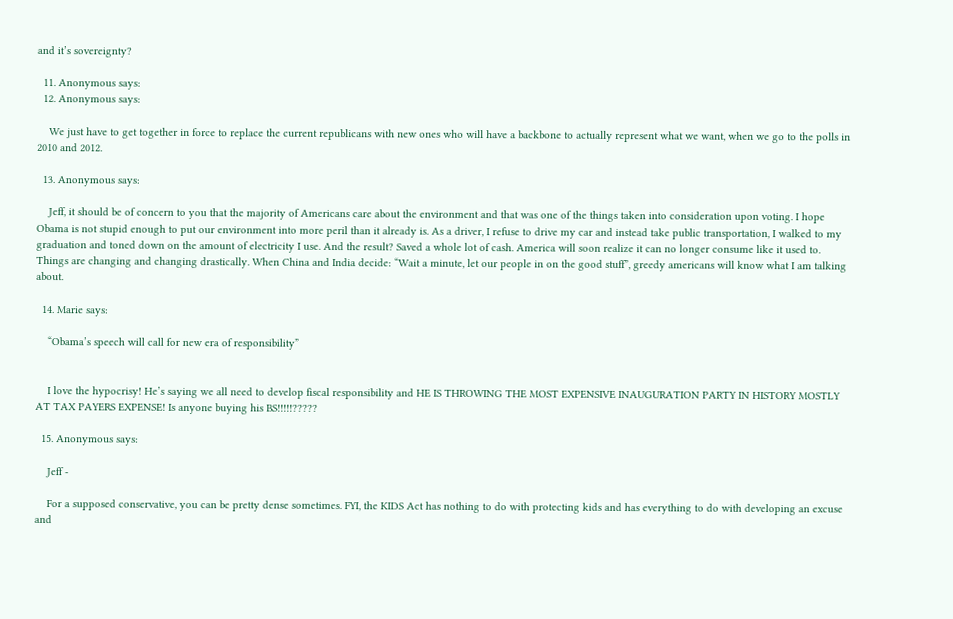and it’s sovereignty?

  11. Anonymous says:
  12. Anonymous says:

    We just have to get together in force to replace the current republicans with new ones who will have a backbone to actually represent what we want, when we go to the polls in 2010 and 2012.

  13. Anonymous says:

    Jeff, it should be of concern to you that the majority of Americans care about the environment and that was one of the things taken into consideration upon voting. I hope Obama is not stupid enough to put our environment into more peril than it already is. As a driver, I refuse to drive my car and instead take public transportation, I walked to my graduation and toned down on the amount of electricity I use. And the result? Saved a whole lot of cash. America will soon realize it can no longer consume like it used to. Things are changing and changing drastically. When China and India decide: “Wait a minute, let our people in on the good stuff”, greedy americans will know what I am talking about.

  14. Marie says:

    “Obama’s speech will call for new era of responsibility”


    I love the hypocrisy! He’s saying we all need to develop fiscal responsibility and HE IS THROWING THE MOST EXPENSIVE INAUGURATION PARTY IN HISTORY MOSTLY AT TAX PAYERS EXPENSE! Is anyone buying his BS!!!!!?????

  15. Anonymous says:

    Jeff -

    For a supposed conservative, you can be pretty dense sometimes. FYI, the KIDS Act has nothing to do with protecting kids and has everything to do with developing an excuse and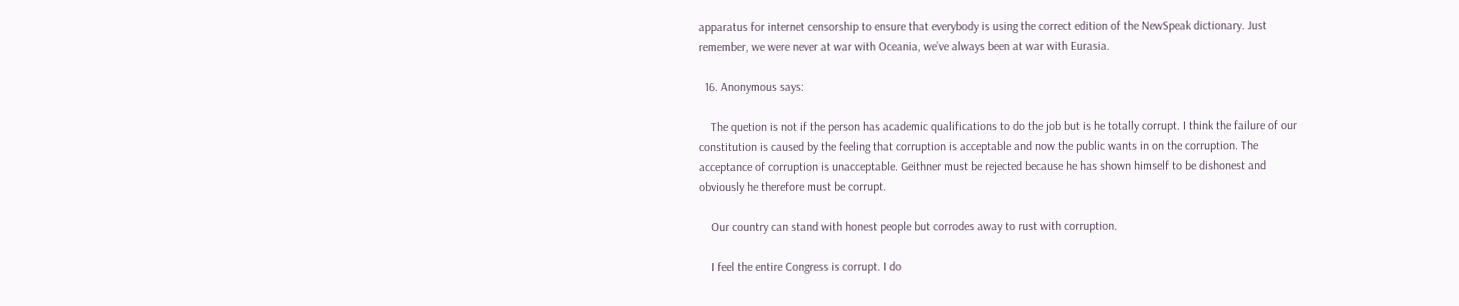apparatus for internet censorship to ensure that everybody is using the correct edition of the NewSpeak dictionary. Just remember, we were never at war with Oceania, we’ve always been at war with Eurasia.

  16. Anonymous says:

    The quetion is not if the person has academic qualifications to do the job but is he totally corrupt. I think the failure of our constitution is caused by the feeling that corruption is acceptable and now the public wants in on the corruption. The acceptance of corruption is unacceptable. Geithner must be rejected because he has shown himself to be dishonest and obviously he therefore must be corrupt.

    Our country can stand with honest people but corrodes away to rust with corruption.

    I feel the entire Congress is corrupt. I do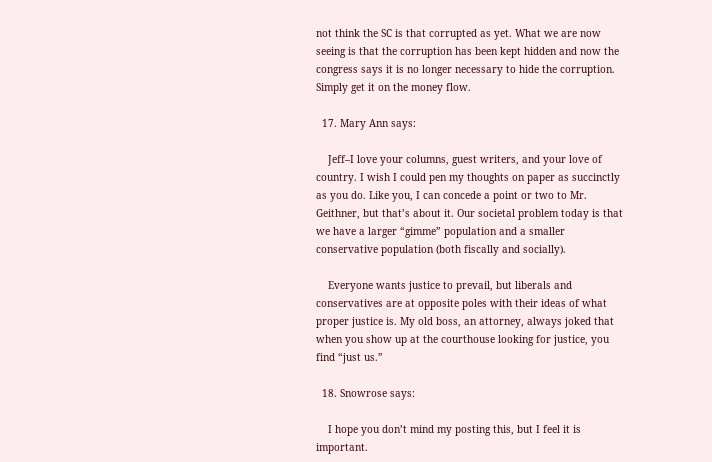not think the SC is that corrupted as yet. What we are now seeing is that the corruption has been kept hidden and now the congress says it is no longer necessary to hide the corruption. Simply get it on the money flow.

  17. Mary Ann says:

    Jeff–I love your columns, guest writers, and your love of country. I wish I could pen my thoughts on paper as succinctly as you do. Like you, I can concede a point or two to Mr. Geithner, but that’s about it. Our societal problem today is that we have a larger “gimme” population and a smaller conservative population (both fiscally and socially).

    Everyone wants justice to prevail, but liberals and conservatives are at opposite poles with their ideas of what proper justice is. My old boss, an attorney, always joked that when you show up at the courthouse looking for justice, you find “just us.”

  18. Snowrose says:

    I hope you don’t mind my posting this, but I feel it is important.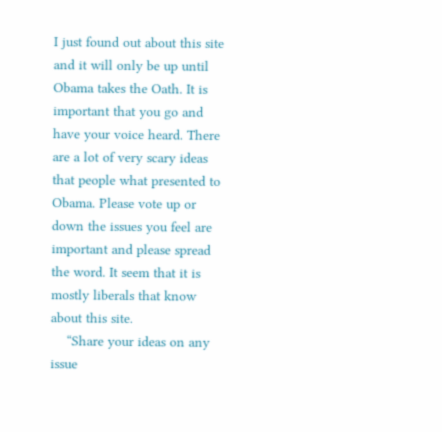I just found out about this site and it will only be up until Obama takes the Oath. It is important that you go and have your voice heard. There are a lot of very scary ideas that people what presented to Obama. Please vote up or down the issues you feel are important and please spread the word. It seem that it is mostly liberals that know about this site.
    “Share your ideas on any issue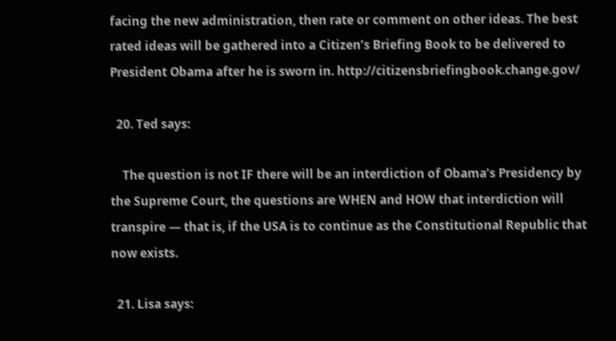facing the new administration, then rate or comment on other ideas. The best rated ideas will be gathered into a Citizen’s Briefing Book to be delivered to President Obama after he is sworn in. http://citizensbriefingbook.change.gov/

  20. Ted says:

    The question is not IF there will be an interdiction of Obama’s Presidency by the Supreme Court, the questions are WHEN and HOW that interdiction will transpire — that is, if the USA is to continue as the Constitutional Republic that now exists.

  21. Lisa says: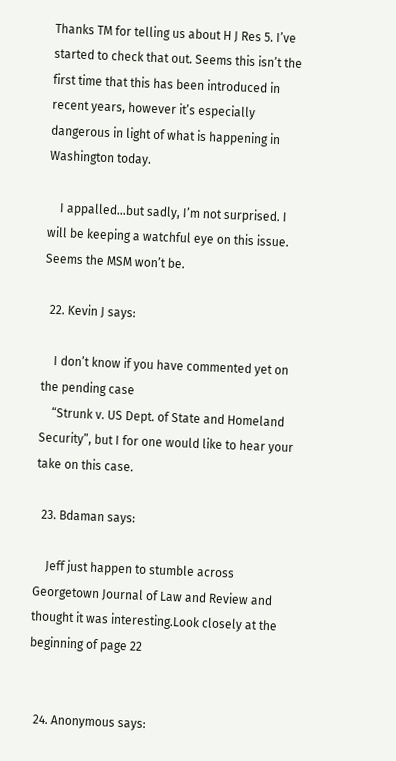Thanks TM for telling us about H J Res 5. I’ve started to check that out. Seems this isn’t the first time that this has been introduced in recent years, however it’s especially dangerous in light of what is happening in Washington today.

    I appalled…but sadly, I’m not surprised. I will be keeping a watchful eye on this issue. Seems the MSM won’t be.

  22. Kevin J says:

    I don’t know if you have commented yet on the pending case
    “Strunk v. US Dept. of State and Homeland Security”, but I for one would like to hear your take on this case.

  23. Bdaman says:

    Jeff just happen to stumble across Georgetown Journal of Law and Review and thought it was interesting.Look closely at the beginning of page 22


  24. Anonymous says: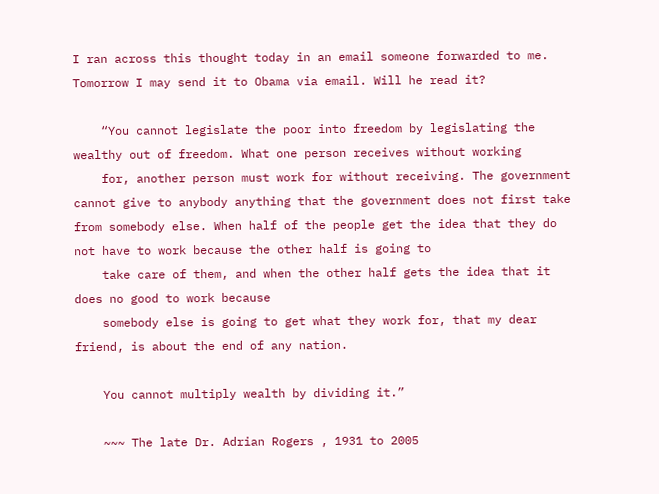I ran across this thought today in an email someone forwarded to me. Tomorrow I may send it to Obama via email. Will he read it?

    “You cannot legislate the poor into freedom by legislating the wealthy out of freedom. What one person receives without working
    for, another person must work for without receiving. The government cannot give to anybody anything that the government does not first take from somebody else. When half of the people get the idea that they do not have to work because the other half is going to
    take care of them, and when the other half gets the idea that it does no good to work because
    somebody else is going to get what they work for, that my dear friend, is about the end of any nation.

    You cannot multiply wealth by dividing it.”

    ~~~ The late Dr. Adrian Rogers , 1931 to 2005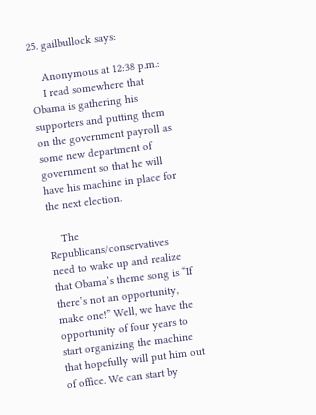25. gailbullock says:

    Anonymous at 12:38 p.m.:
    I read somewhere that Obama is gathering his supporters and putting them on the government payroll as some new department of government so that he will have his machine in place for the next election.

    The Republicans/conservatives need to wake up and realize that Obama’s theme song is “If there’s not an opportunity, make one!” Well, we have the opportunity of four years to start organizing the machine that hopefully will put him out of office. We can start by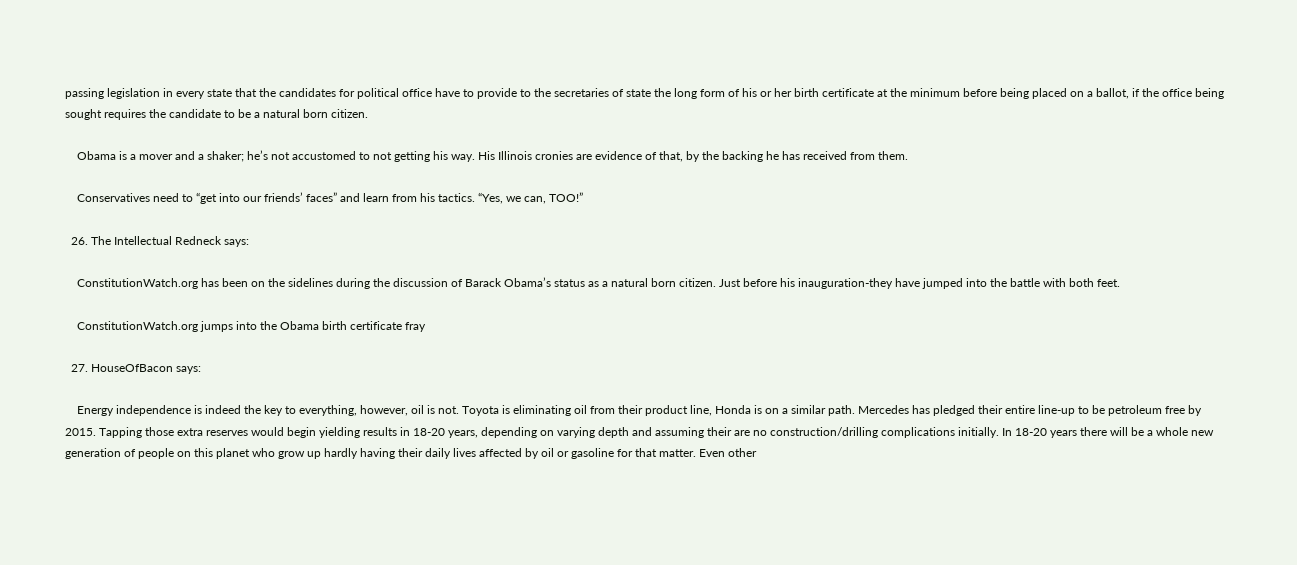passing legislation in every state that the candidates for political office have to provide to the secretaries of state the long form of his or her birth certificate at the minimum before being placed on a ballot, if the office being sought requires the candidate to be a natural born citizen.

    Obama is a mover and a shaker; he’s not accustomed to not getting his way. His Illinois cronies are evidence of that, by the backing he has received from them.

    Conservatives need to “get into our friends’ faces” and learn from his tactics. “Yes, we can, TOO!”

  26. The Intellectual Redneck says:

    ConstitutionWatch.org has been on the sidelines during the discussion of Barack Obama’s status as a natural born citizen. Just before his inauguration-they have jumped into the battle with both feet.

    ConstitutionWatch.org jumps into the Obama birth certificate fray

  27. HouseOfBacon says:

    Energy independence is indeed the key to everything, however, oil is not. Toyota is eliminating oil from their product line, Honda is on a similar path. Mercedes has pledged their entire line-up to be petroleum free by 2015. Tapping those extra reserves would begin yielding results in 18-20 years, depending on varying depth and assuming their are no construction/drilling complications initially. In 18-20 years there will be a whole new generation of people on this planet who grow up hardly having their daily lives affected by oil or gasoline for that matter. Even other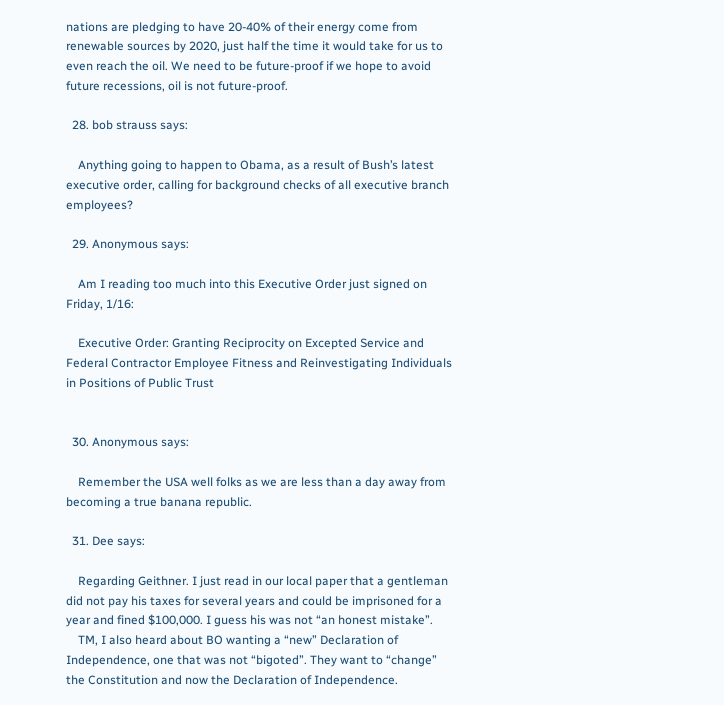nations are pledging to have 20-40% of their energy come from renewable sources by 2020, just half the time it would take for us to even reach the oil. We need to be future-proof if we hope to avoid future recessions, oil is not future-proof.

  28. bob strauss says:

    Anything going to happen to Obama, as a result of Bush’s latest executive order, calling for background checks of all executive branch employees?

  29. Anonymous says:

    Am I reading too much into this Executive Order just signed on Friday, 1/16:

    Executive Order: Granting Reciprocity on Excepted Service and Federal Contractor Employee Fitness and Reinvestigating Individuals in Positions of Public Trust


  30. Anonymous says:

    Remember the USA well folks as we are less than a day away from becoming a true banana republic.

  31. Dee says:

    Regarding Geithner. I just read in our local paper that a gentleman did not pay his taxes for several years and could be imprisoned for a year and fined $100,000. I guess his was not “an honest mistake”.
    TM, I also heard about BO wanting a “new” Declaration of Independence, one that was not “bigoted”. They want to “change” the Constitution and now the Declaration of Independence.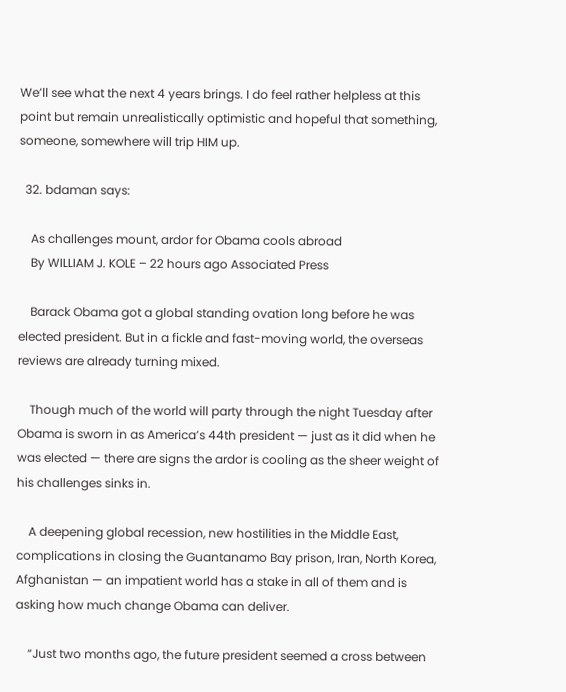We’ll see what the next 4 years brings. I do feel rather helpless at this point but remain unrealistically optimistic and hopeful that something, someone, somewhere will trip HIM up.

  32. bdaman says:

    As challenges mount, ardor for Obama cools abroad
    By WILLIAM J. KOLE – 22 hours ago Associated Press

    Barack Obama got a global standing ovation long before he was elected president. But in a fickle and fast-moving world, the overseas reviews are already turning mixed.

    Though much of the world will party through the night Tuesday after Obama is sworn in as America’s 44th president — just as it did when he was elected — there are signs the ardor is cooling as the sheer weight of his challenges sinks in.

    A deepening global recession, new hostilities in the Middle East, complications in closing the Guantanamo Bay prison, Iran, North Korea, Afghanistan — an impatient world has a stake in all of them and is asking how much change Obama can deliver.

    “Just two months ago, the future president seemed a cross between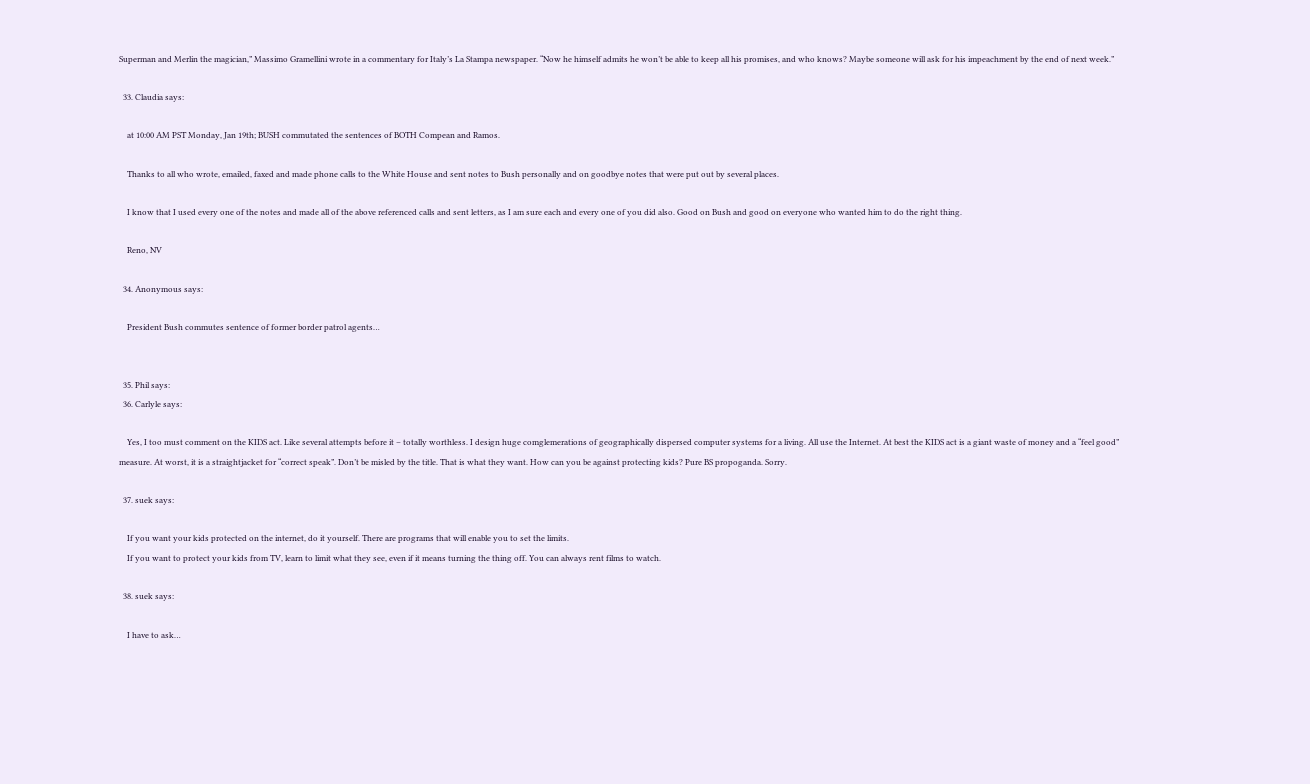Superman and Merlin the magician,” Massimo Gramellini wrote in a commentary for Italy’s La Stampa newspaper. “Now he himself admits he won’t be able to keep all his promises, and who knows? Maybe someone will ask for his impeachment by the end of next week.”

  33. Claudia says:

    at 10:00 AM PST Monday, Jan 19th; BUSH commutated the sentences of BOTH Compean and Ramos.

    Thanks to all who wrote, emailed, faxed and made phone calls to the White House and sent notes to Bush personally and on goodbye notes that were put out by several places.

    I know that I used every one of the notes and made all of the above referenced calls and sent letters, as I am sure each and every one of you did also. Good on Bush and good on everyone who wanted him to do the right thing.

    Reno, NV

  34. Anonymous says:

    President Bush commutes sentence of former border patrol agents…


  35. Phil says:
  36. Carlyle says:

    Yes, I too must comment on the KIDS act. Like several attempts before it – totally worthless. I design huge comglemerations of geographically dispersed computer systems for a living. All use the Internet. At best the KIDS act is a giant waste of money and a “feel good” measure. At worst, it is a straightjacket for “correct speak”. Don’t be misled by the title. That is what they want. How can you be against protecting kids? Pure BS propoganda. Sorry.

  37. suek says:

    If you want your kids protected on the internet, do it yourself. There are programs that will enable you to set the limits.
    If you want to protect your kids from TV, learn to limit what they see, even if it means turning the thing off. You can always rent films to watch.

  38. suek says:

    I have to ask…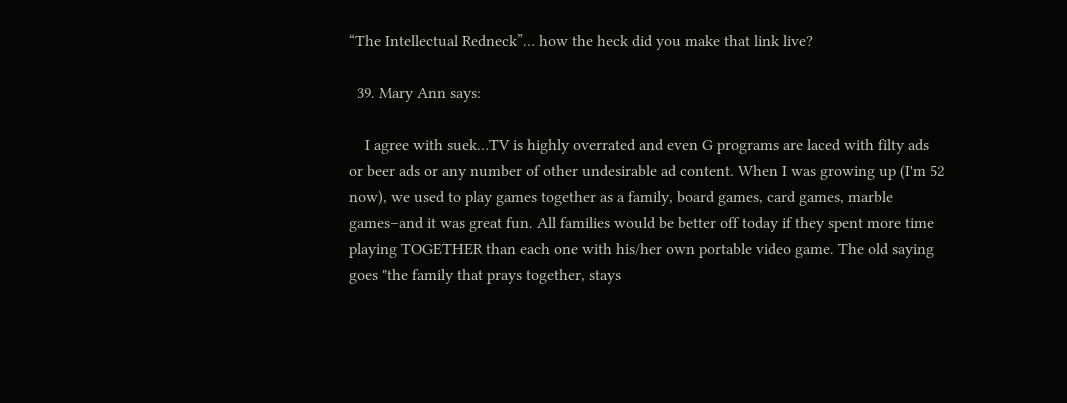“The Intellectual Redneck”… how the heck did you make that link live?

  39. Mary Ann says:

    I agree with suek…TV is highly overrated and even G programs are laced with filty ads or beer ads or any number of other undesirable ad content. When I was growing up (I'm 52 now), we used to play games together as a family, board games, card games, marble games–and it was great fun. All families would be better off today if they spent more time playing TOGETHER than each one with his/her own portable video game. The old saying goes "the family that prays together, stays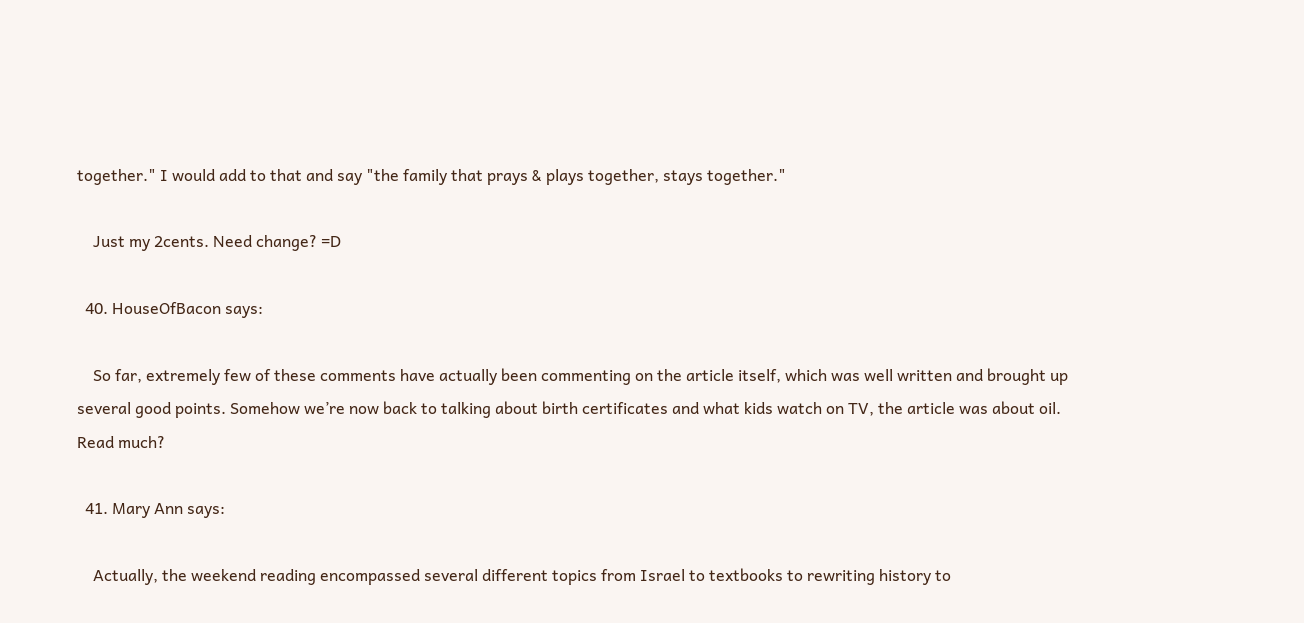together." I would add to that and say "the family that prays & plays together, stays together."

    Just my 2cents. Need change? =D

  40. HouseOfBacon says:

    So far, extremely few of these comments have actually been commenting on the article itself, which was well written and brought up several good points. Somehow we’re now back to talking about birth certificates and what kids watch on TV, the article was about oil. Read much?

  41. Mary Ann says:

    Actually, the weekend reading encompassed several different topics from Israel to textbooks to rewriting history to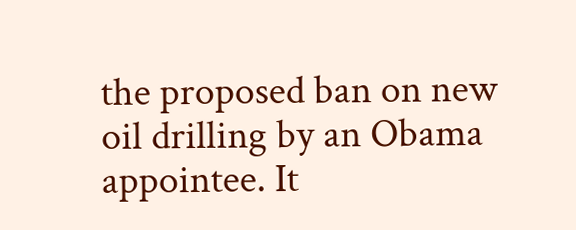the proposed ban on new oil drilling by an Obama appointee. It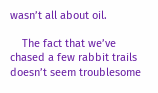wasn’t all about oil.

    The fact that we’ve chased a few rabbit trails doesn’t seem troublesome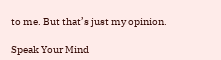to me. But that’s just my opinion.

Speak Your Mind